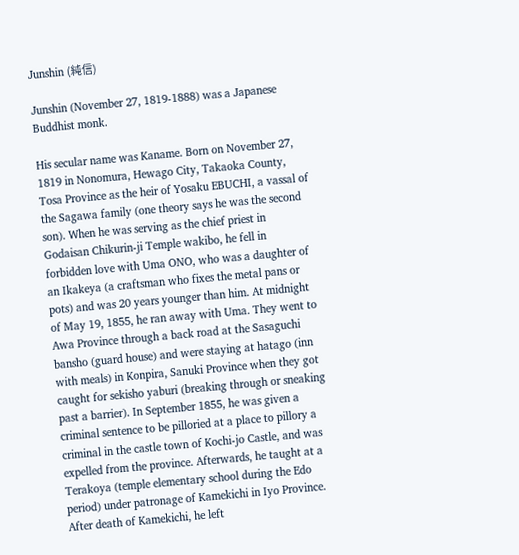Junshin (純信)

Junshin (November 27, 1819-1888) was a Japanese Buddhist monk.

His secular name was Kaname. Born on November 27, 1819 in Nonomura, Hewago City, Takaoka County, Tosa Province as the heir of Yosaku EBUCHI, a vassal of the Sagawa family (one theory says he was the second son). When he was serving as the chief priest in Godaisan Chikurin-ji Temple wakibo, he fell in forbidden love with Uma ONO, who was a daughter of an Ikakeya (a craftsman who fixes the metal pans or pots) and was 20 years younger than him. At midnight of May 19, 1855, he ran away with Uma. They went to Awa Province through a back road at the Sasaguchi bansho (guard house) and were staying at hatago (inn with meals) in Konpira, Sanuki Province when they got caught for sekisho yaburi (breaking through or sneaking past a barrier). In September 1855, he was given a criminal sentence to be pilloried at a place to pillory a criminal in the castle town of Kochi-jo Castle, and was expelled from the province. Afterwards, he taught at a Terakoya (temple elementary school during the Edo period) under patronage of Kamekichi in Iyo Province. After death of Kamekichi, he left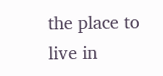the place to live in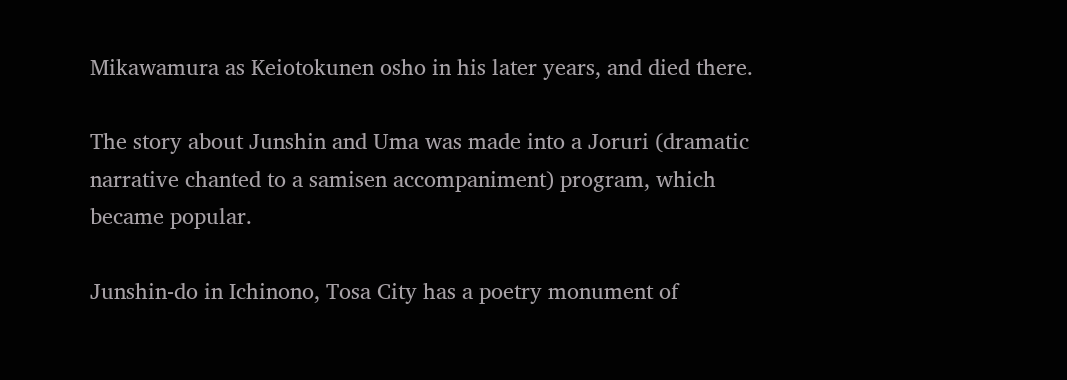Mikawamura as Keiotokunen osho in his later years, and died there.

The story about Junshin and Uma was made into a Joruri (dramatic narrative chanted to a samisen accompaniment) program, which became popular.

Junshin-do in Ichinono, Tosa City has a poetry monument of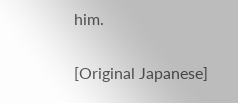him.

[Original Japanese]